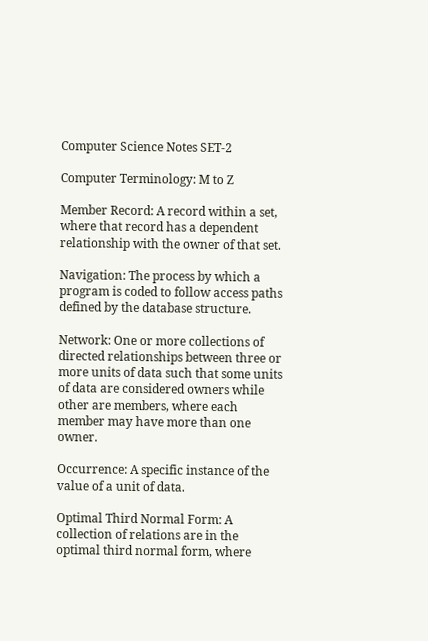Computer Science Notes SET-2

Computer Terminology: M to Z

Member Record: A record within a set, where that record has a dependent relationship with the owner of that set.

Navigation: The process by which a program is coded to follow access paths defined by the database structure.

Network: One or more collections of directed relationships between three or more units of data such that some units of data are considered owners while other are members, where each member may have more than one owner.

Occurrence: A specific instance of the value of a unit of data.

Optimal Third Normal Form: A collection of relations are in the optimal third normal form, where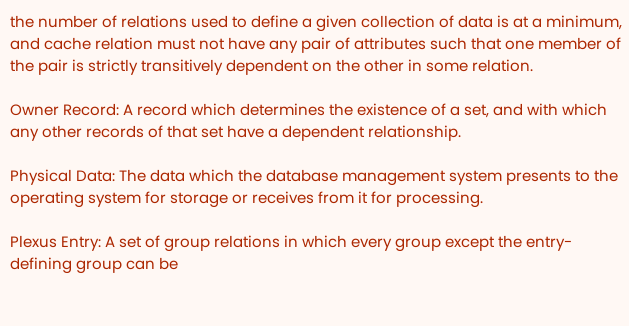the number of relations used to define a given collection of data is at a minimum, and cache relation must not have any pair of attributes such that one member of the pair is strictly transitively dependent on the other in some relation.

Owner Record: A record which determines the existence of a set, and with which any other records of that set have a dependent relationship.

Physical Data: The data which the database management system presents to the operating system for storage or receives from it for processing.

Plexus Entry: A set of group relations in which every group except the entry-defining group can be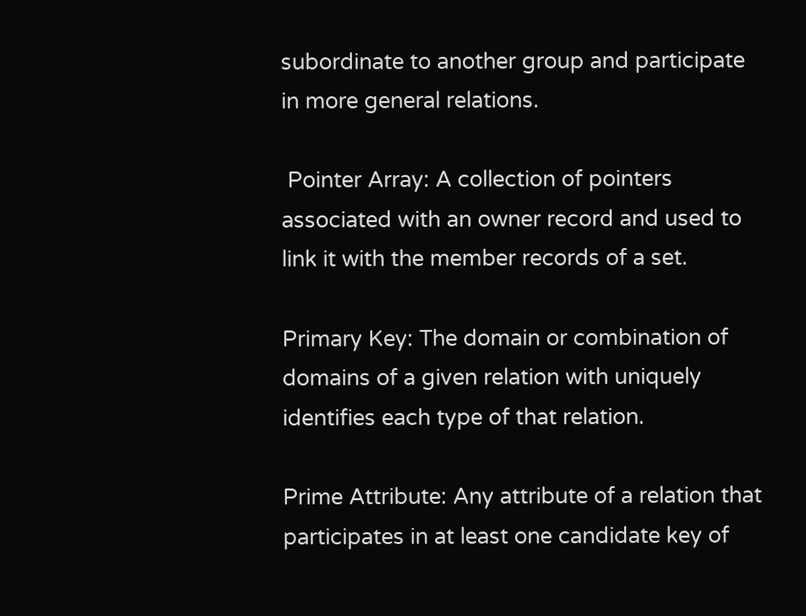subordinate to another group and participate in more general relations.

 Pointer Array: A collection of pointers associated with an owner record and used to link it with the member records of a set.

Primary Key: The domain or combination of domains of a given relation with uniquely identifies each type of that relation.

Prime Attribute: Any attribute of a relation that participates in at least one candidate key of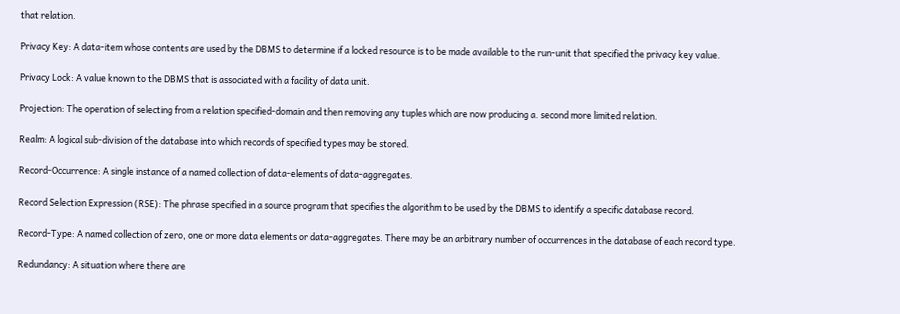that relation.

Privacy Key: A data-item whose contents are used by the DBMS to determine if a locked resource is to be made available to the run-unit that specified the privacy key value.

Privacy Lock: A value known to the DBMS that is associated with a facility of data unit.

Projection: The operation of selecting from a relation specified-domain and then removing any tuples which are now producing a. second more limited relation.

Realm: A logical sub-division of the database into which records of specified types may be stored.

Record-Occurrence: A single instance of a named collection of data-elements of data-aggregates.

Record Selection Expression (RSE): The phrase specified in a source program that specifies the algorithm to be used by the DBMS to identify a specific database record.

Record-Type: A named collection of zero, one or more data elements or data-aggregates. There may be an arbitrary number of occurrences in the database of each record type.

Redundancy: A situation where there are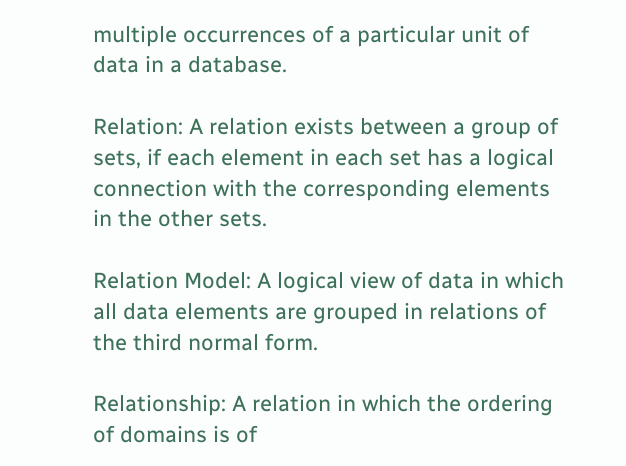multiple occurrences of a particular unit of data in a database.

Relation: A relation exists between a group of sets, if each element in each set has a logical connection with the corresponding elements in the other sets.

Relation Model: A logical view of data in which all data elements are grouped in relations of the third normal form.

Relationship: A relation in which the ordering of domains is of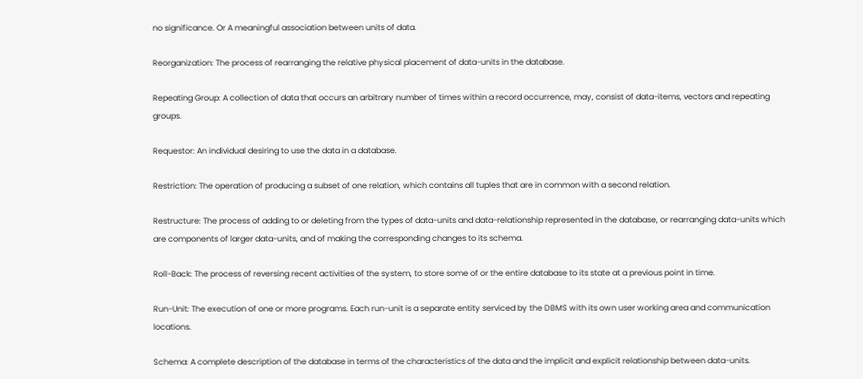no significance. Or A meaningful association between units of data.

Reorganization: The process of rearranging the relative physical placement of data-units in the database.

Repeating Group: A collection of data that occurs an arbitrary number of times within a record occurrence, may, consist of data-items, vectors and repeating groups.

Requestor: An individual desiring to use the data in a database.

Restriction: The operation of producing a subset of one relation, which contains all tuples that are in common with a second relation.

Restructure: The process of adding to or deleting from the types of data-units and data-relationship represented in the database, or rearranging data-units which are components of larger data-units, and of making the corresponding changes to its schema.

Roll-Back: The process of reversing recent activities of the system, to store some of or the entire database to its state at a previous point in time.

Run-Unit: The execution of one or more programs. Each run-unit is a separate entity serviced by the DBMS with its own user working area and communication locations.

Schema: A complete description of the database in terms of the characteristics of the data and the implicit and explicit relationship between data-units.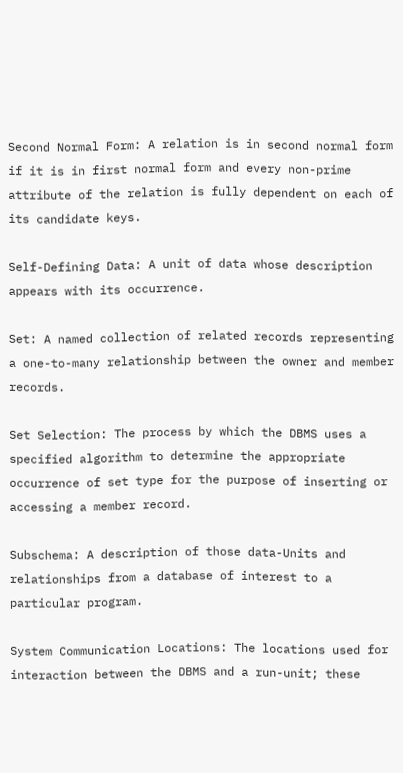Second Normal Form: A relation is in second normal form if it is in first normal form and every non-prime attribute of the relation is fully dependent on each of its candidate keys.

Self-Defining Data: A unit of data whose description appears with its occurrence.

Set: A named collection of related records representing a one-to-many relationship between the owner and member records.

Set Selection: The process by which the DBMS uses a specified algorithm to determine the appropriate occurrence of set type for the purpose of inserting or accessing a member record.

Subschema: A description of those data-Units and relationships from a database of interest to a particular program.

System Communication Locations: The locations used for interaction between the DBMS and a run-unit; these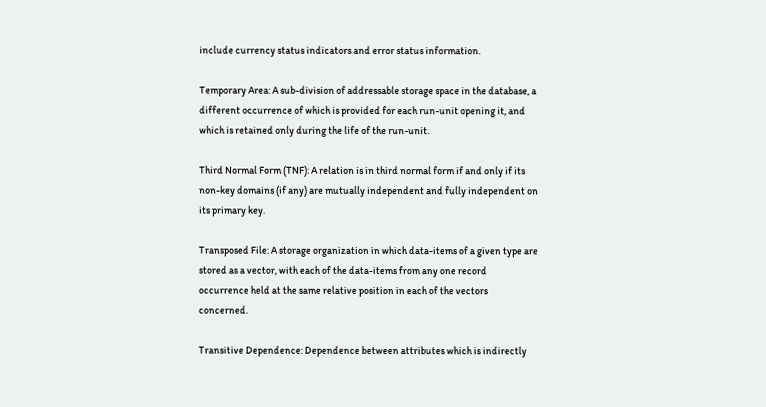include currency status indicators and error status information.

Temporary Area: A sub-division of addressable storage space in the database, a different occurrence of which is provided for each run-unit opening it, and which is retained only during the life of the run-unit.

Third Normal Form (TNF): A relation is in third normal form if and only if its non-key domains (if any) are mutually independent and fully independent on its primary key.

Transposed File: A storage organization in which data-items of a given type are stored as a vector, with each of the data-items from any one record occurrence held at the same relative position in each of the vectors concerned.

Transitive Dependence: Dependence between attributes which is indirectly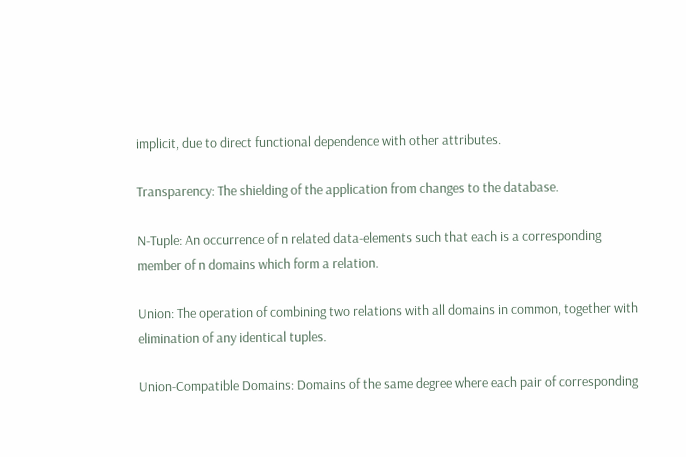implicit, due to direct functional dependence with other attributes.

Transparency: The shielding of the application from changes to the database.

N-Tuple: An occurrence of n related data-elements such that each is a corresponding member of n domains which form a relation.

Union: The operation of combining two relations with all domains in common, together with elimination of any identical tuples.

Union-Compatible Domains: Domains of the same degree where each pair of corresponding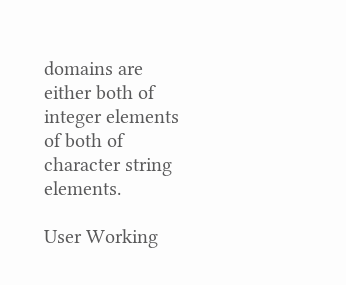domains are either both of integer elements of both of character string elements.

User Working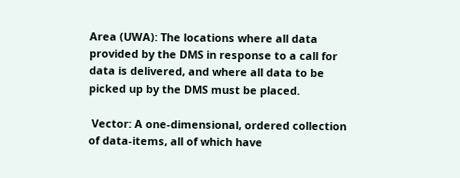Area (UWA): The locations where all data provided by the DMS in response to a call for data is delivered, and where all data to be picked up by the DMS must be placed.

 Vector: A one-dimensional, ordered collection of data-items, all of which have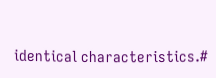identical characteristics.#